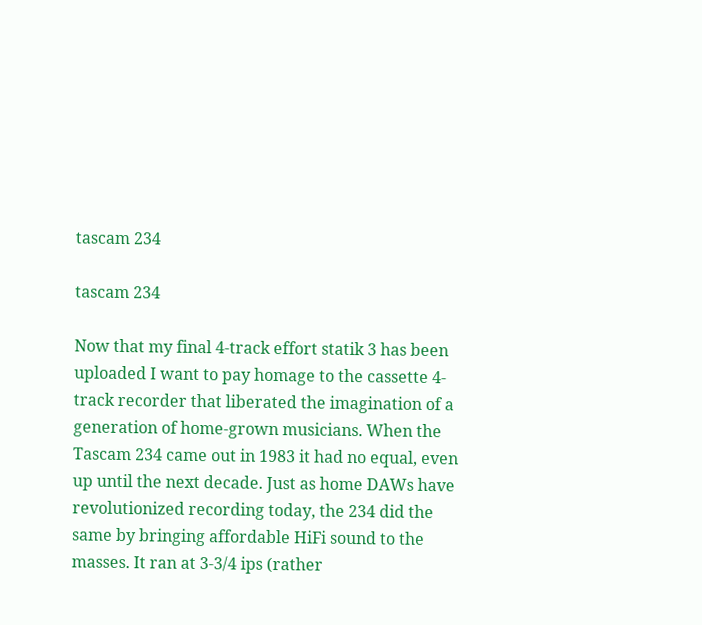tascam 234

tascam 234

Now that my final 4-track effort statik 3 has been uploaded I want to pay homage to the cassette 4-track recorder that liberated the imagination of a generation of home-grown musicians. When the Tascam 234 came out in 1983 it had no equal, even up until the next decade. Just as home DAWs have revolutionized recording today, the 234 did the same by bringing affordable HiFi sound to the masses. It ran at 3-3/4 ips (rather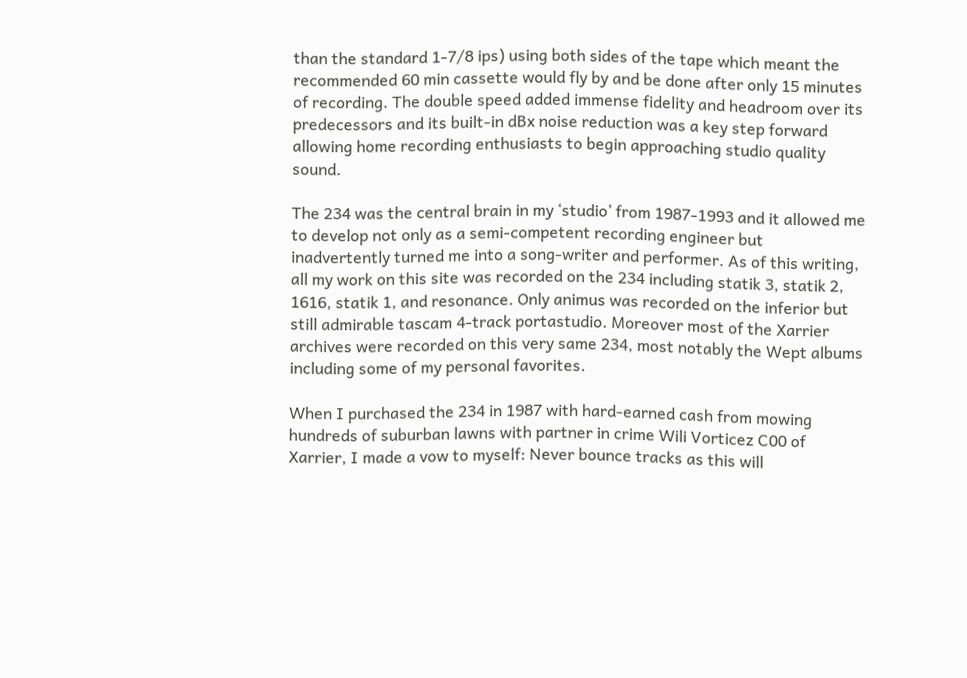than the standard 1-7/8 ips) using both sides of the tape which meant the recommended 60 min cassette would fly by and be done after only 15 minutes of recording. The double speed added immense fidelity and headroom over its predecessors and its built-in dBx noise reduction was a key step forward allowing home recording enthusiasts to begin approaching studio quality sound.

The 234 was the central brain in my ‘studio’ from 1987-1993 and it allowed me to develop not only as a semi-competent recording engineer but inadvertently turned me into a song-writer and performer. As of this writing, all my work on this site was recorded on the 234 including statik 3, statik 2, 1616, statik 1, and resonance. Only animus was recorded on the inferior but still admirable tascam 4-track portastudio. Moreover most of the Xarrier archives were recorded on this very same 234, most notably the Wept albums including some of my personal favorites.

When I purchased the 234 in 1987 with hard-earned cash from mowing hundreds of suburban lawns with partner in crime Wili Vorticez C00 of Xarrier, I made a vow to myself: Never bounce tracks as this will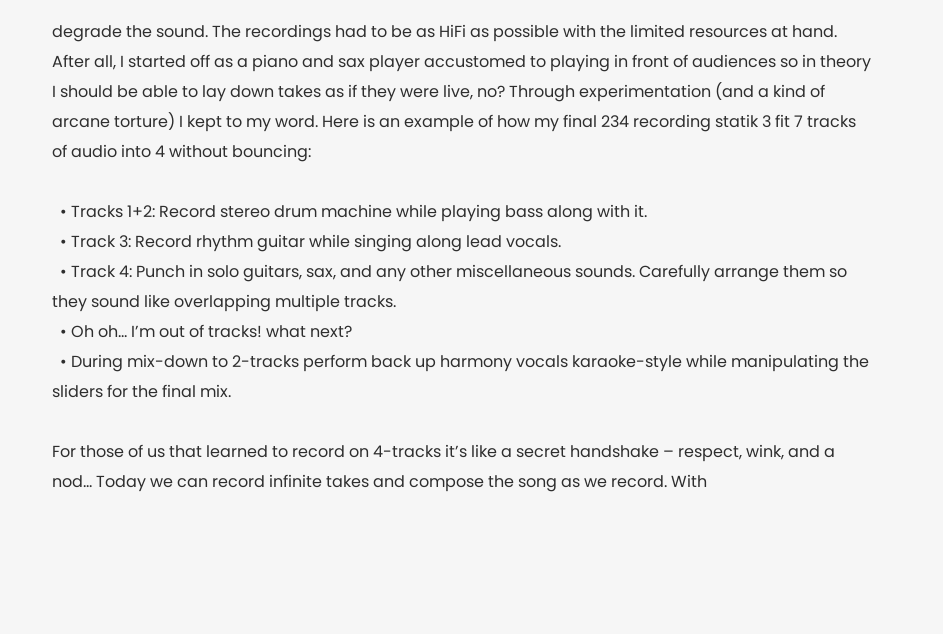degrade the sound. The recordings had to be as HiFi as possible with the limited resources at hand. After all, I started off as a piano and sax player accustomed to playing in front of audiences so in theory I should be able to lay down takes as if they were live, no? Through experimentation (and a kind of arcane torture) I kept to my word. Here is an example of how my final 234 recording statik 3 fit 7 tracks of audio into 4 without bouncing:

  • Tracks 1+2: Record stereo drum machine while playing bass along with it.
  • Track 3: Record rhythm guitar while singing along lead vocals.
  • Track 4: Punch in solo guitars, sax, and any other miscellaneous sounds. Carefully arrange them so they sound like overlapping multiple tracks.
  • Oh oh… I’m out of tracks! what next?
  • During mix-down to 2-tracks perform back up harmony vocals karaoke-style while manipulating the sliders for the final mix.

For those of us that learned to record on 4-tracks it’s like a secret handshake – respect, wink, and a nod… Today we can record infinite takes and compose the song as we record. With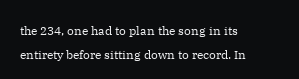the 234, one had to plan the song in its entirety before sitting down to record. In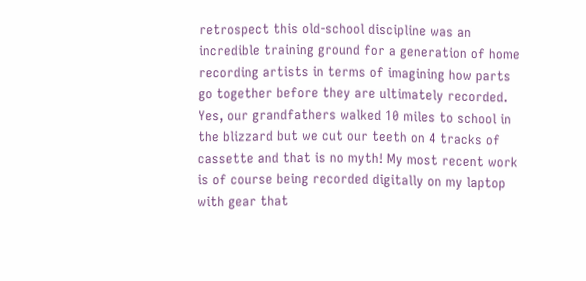retrospect this old-school discipline was an incredible training ground for a generation of home recording artists in terms of imagining how parts go together before they are ultimately recorded. Yes, our grandfathers walked 10 miles to school in the blizzard but we cut our teeth on 4 tracks of cassette and that is no myth! My most recent work is of course being recorded digitally on my laptop with gear that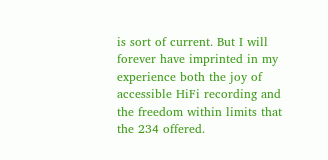is sort of current. But I will forever have imprinted in my experience both the joy of accessible HiFi recording and the freedom within limits that the 234 offered.